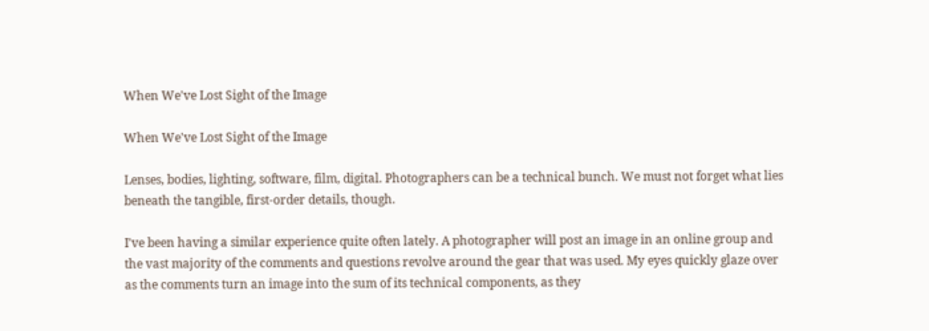When We've Lost Sight of the Image

When We've Lost Sight of the Image

Lenses, bodies, lighting, software, film, digital. Photographers can be a technical bunch. We must not forget what lies beneath the tangible, first-order details, though.

I've been having a similar experience quite often lately. A photographer will post an image in an online group and the vast majority of the comments and questions revolve around the gear that was used. My eyes quickly glaze over as the comments turn an image into the sum of its technical components, as they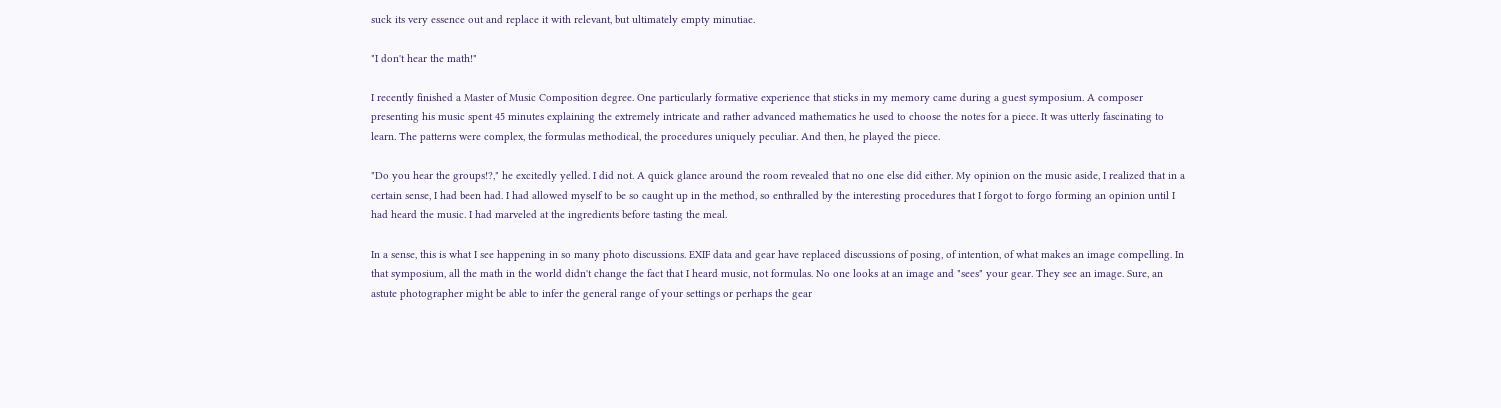suck its very essence out and replace it with relevant, but ultimately empty minutiae.

"I don't hear the math!"

I recently finished a Master of Music Composition degree. One particularly formative experience that sticks in my memory came during a guest symposium. A composer presenting his music spent 45 minutes explaining the extremely intricate and rather advanced mathematics he used to choose the notes for a piece. It was utterly fascinating to learn. The patterns were complex, the formulas methodical, the procedures uniquely peculiar. And then, he played the piece.

"Do you hear the groups!?," he excitedly yelled. I did not. A quick glance around the room revealed that no one else did either. My opinion on the music aside, I realized that in a certain sense, I had been had. I had allowed myself to be so caught up in the method, so enthralled by the interesting procedures that I forgot to forgo forming an opinion until I had heard the music. I had marveled at the ingredients before tasting the meal.

In a sense, this is what I see happening in so many photo discussions. EXIF data and gear have replaced discussions of posing, of intention, of what makes an image compelling. In that symposium, all the math in the world didn't change the fact that I heard music, not formulas. No one looks at an image and "sees" your gear. They see an image. Sure, an astute photographer might be able to infer the general range of your settings or perhaps the gear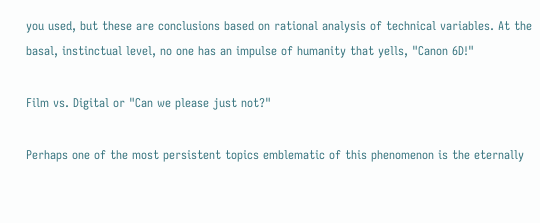you used, but these are conclusions based on rational analysis of technical variables. At the basal, instinctual level, no one has an impulse of humanity that yells, "Canon 6D!"

Film vs. Digital or "Can we please just not?"

Perhaps one of the most persistent topics emblematic of this phenomenon is the eternally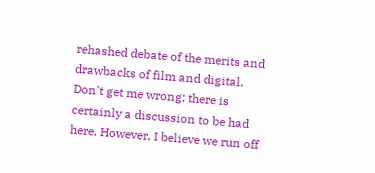rehashed debate of the merits and drawbacks of film and digital. Don't get me wrong; there is certainly a discussion to be had here. However, I believe we run off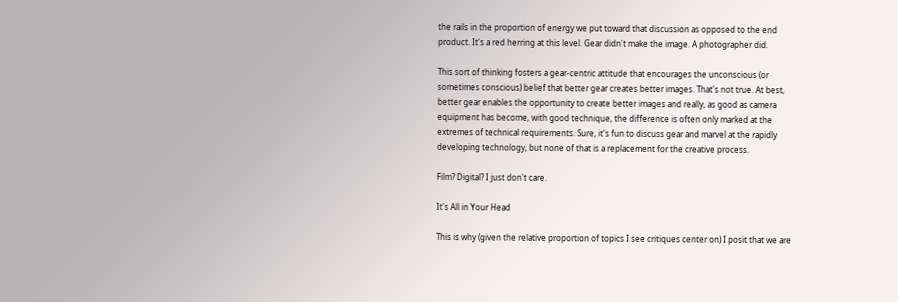the rails in the proportion of energy we put toward that discussion as opposed to the end product. It's a red herring at this level. Gear didn't make the image. A photographer did.

This sort of thinking fosters a gear-centric attitude that encourages the unconscious (or sometimes conscious) belief that better gear creates better images. That's not true. At best, better gear enables the opportunity to create better images and really, as good as camera equipment has become, with good technique, the difference is often only marked at the extremes of technical requirements. Sure, it's fun to discuss gear and marvel at the rapidly developing technology, but none of that is a replacement for the creative process.

Film? Digital? I just don't care.

It's All in Your Head

This is why (given the relative proportion of topics I see critiques center on) I posit that we are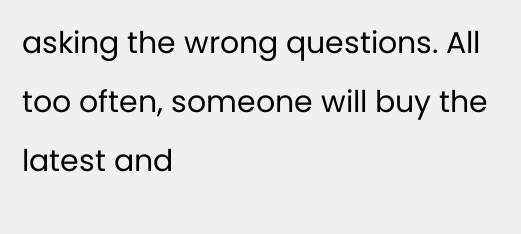asking the wrong questions. All too often, someone will buy the latest and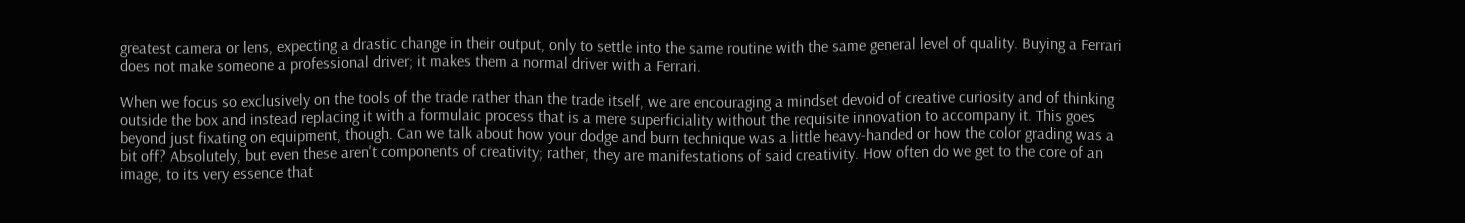greatest camera or lens, expecting a drastic change in their output, only to settle into the same routine with the same general level of quality. Buying a Ferrari does not make someone a professional driver; it makes them a normal driver with a Ferrari.

When we focus so exclusively on the tools of the trade rather than the trade itself, we are encouraging a mindset devoid of creative curiosity and of thinking outside the box and instead replacing it with a formulaic process that is a mere superficiality without the requisite innovation to accompany it. This goes beyond just fixating on equipment, though. Can we talk about how your dodge and burn technique was a little heavy-handed or how the color grading was a bit off? Absolutely, but even these aren't components of creativity; rather, they are manifestations of said creativity. How often do we get to the core of an image, to its very essence that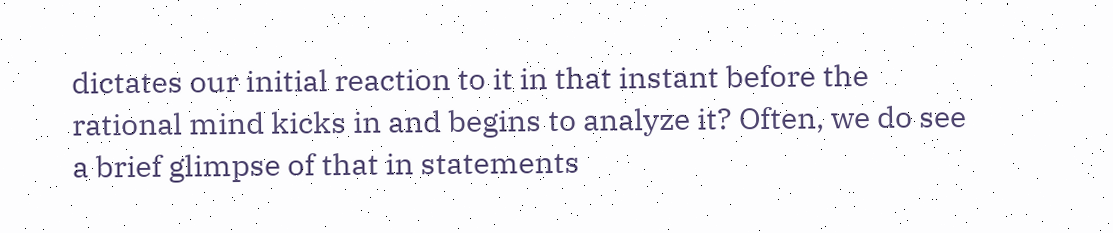dictates our initial reaction to it in that instant before the rational mind kicks in and begins to analyze it? Often, we do see a brief glimpse of that in statements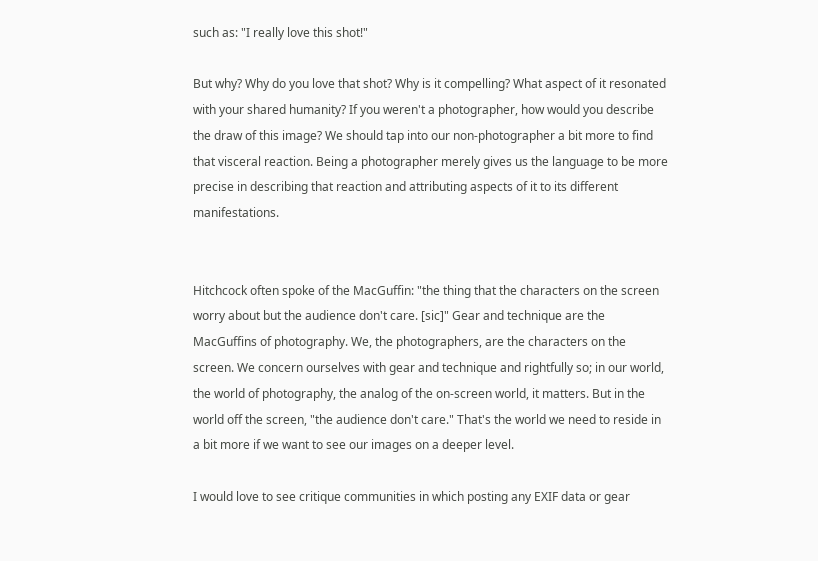such as: "I really love this shot!"

But why? Why do you love that shot? Why is it compelling? What aspect of it resonated with your shared humanity? If you weren't a photographer, how would you describe the draw of this image? We should tap into our non-photographer a bit more to find that visceral reaction. Being a photographer merely gives us the language to be more precise in describing that reaction and attributing aspects of it to its different manifestations.


Hitchcock often spoke of the MacGuffin: "the thing that the characters on the screen worry about but the audience don't care. [sic]" Gear and technique are the MacGuffins of photography. We, the photographers, are the characters on the screen. We concern ourselves with gear and technique and rightfully so; in our world, the world of photography, the analog of the on-screen world, it matters. But in the world off the screen, "the audience don't care." That's the world we need to reside in a bit more if we want to see our images on a deeper level.

I would love to see critique communities in which posting any EXIF data or gear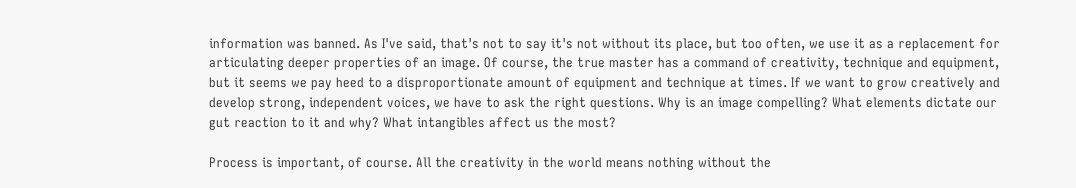information was banned. As I've said, that's not to say it's not without its place, but too often, we use it as a replacement for articulating deeper properties of an image. Of course, the true master has a command of creativity, technique and equipment, but it seems we pay heed to a disproportionate amount of equipment and technique at times. If we want to grow creatively and develop strong, independent voices, we have to ask the right questions. Why is an image compelling? What elements dictate our gut reaction to it and why? What intangibles affect us the most?

Process is important, of course. All the creativity in the world means nothing without the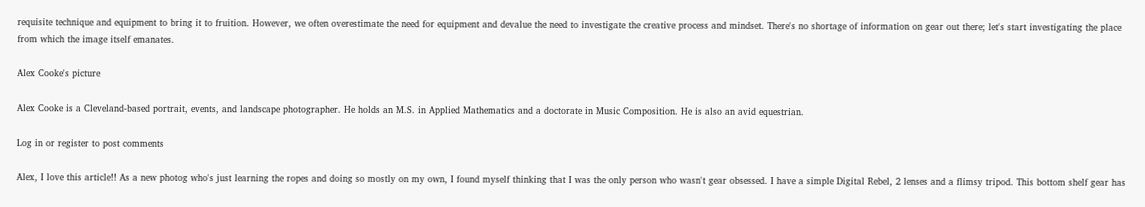requisite technique and equipment to bring it to fruition. However, we often overestimate the need for equipment and devalue the need to investigate the creative process and mindset. There's no shortage of information on gear out there; let's start investigating the place from which the image itself emanates.

Alex Cooke's picture

Alex Cooke is a Cleveland-based portrait, events, and landscape photographer. He holds an M.S. in Applied Mathematics and a doctorate in Music Composition. He is also an avid equestrian.

Log in or register to post comments

Alex, I love this article!! As a new photog who's just learning the ropes and doing so mostly on my own, I found myself thinking that I was the only person who wasn't gear obsessed. I have a simple Digital Rebel, 2 lenses and a flimsy tripod. This bottom shelf gear has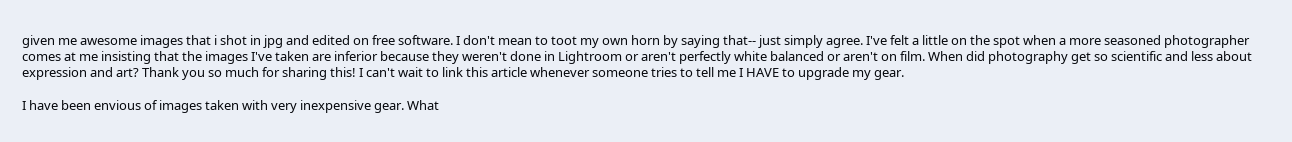given me awesome images that i shot in jpg and edited on free software. I don't mean to toot my own horn by saying that-- just simply agree. I've felt a little on the spot when a more seasoned photographer comes at me insisting that the images I've taken are inferior because they weren't done in Lightroom or aren't perfectly white balanced or aren't on film. When did photography get so scientific and less about expression and art? Thank you so much for sharing this! I can't wait to link this article whenever someone tries to tell me I HAVE to upgrade my gear.

I have been envious of images taken with very inexpensive gear. What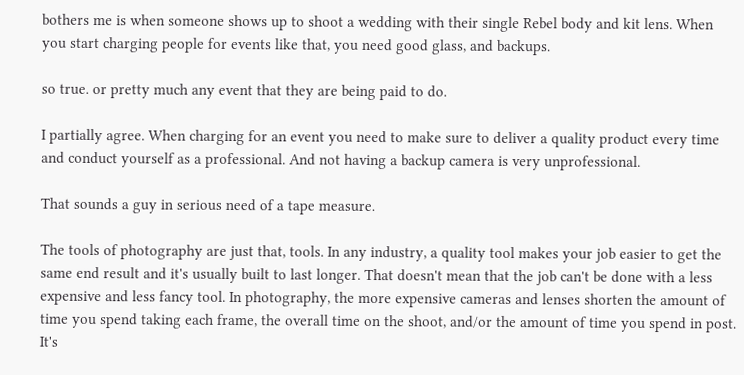bothers me is when someone shows up to shoot a wedding with their single Rebel body and kit lens. When you start charging people for events like that, you need good glass, and backups.

so true. or pretty much any event that they are being paid to do.

I partially agree. When charging for an event you need to make sure to deliver a quality product every time and conduct yourself as a professional. And not having a backup camera is very unprofessional.

That sounds a guy in serious need of a tape measure.

The tools of photography are just that, tools. In any industry, a quality tool makes your job easier to get the same end result and it's usually built to last longer. That doesn't mean that the job can't be done with a less expensive and less fancy tool. In photography, the more expensive cameras and lenses shorten the amount of time you spend taking each frame, the overall time on the shoot, and/or the amount of time you spend in post. It's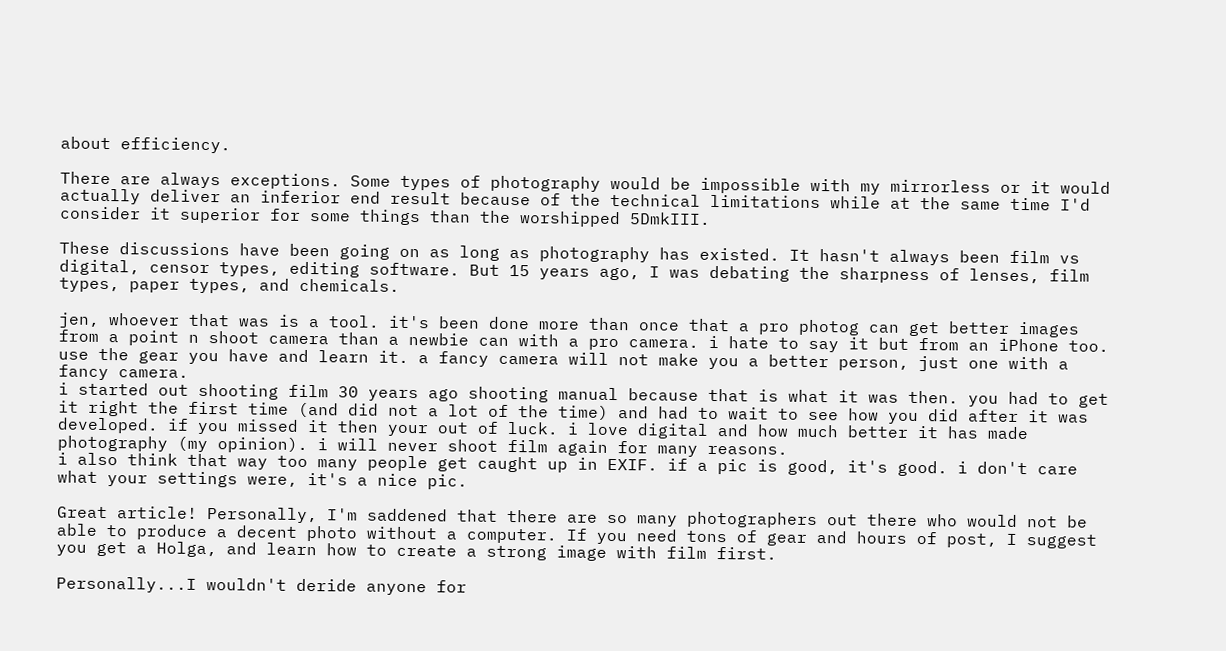about efficiency.

There are always exceptions. Some types of photography would be impossible with my mirrorless or it would actually deliver an inferior end result because of the technical limitations while at the same time I'd consider it superior for some things than the worshipped 5DmkIII.

These discussions have been going on as long as photography has existed. It hasn't always been film vs digital, censor types, editing software. But 15 years ago, I was debating the sharpness of lenses, film types, paper types, and chemicals.

jen, whoever that was is a tool. it's been done more than once that a pro photog can get better images from a point n shoot camera than a newbie can with a pro camera. i hate to say it but from an iPhone too. use the gear you have and learn it. a fancy camera will not make you a better person, just one with a fancy camera.
i started out shooting film 30 years ago shooting manual because that is what it was then. you had to get it right the first time (and did not a lot of the time) and had to wait to see how you did after it was developed. if you missed it then your out of luck. i love digital and how much better it has made photography (my opinion). i will never shoot film again for many reasons.
i also think that way too many people get caught up in EXIF. if a pic is good, it's good. i don't care what your settings were, it's a nice pic.

Great article! Personally, I'm saddened that there are so many photographers out there who would not be able to produce a decent photo without a computer. If you need tons of gear and hours of post, I suggest you get a Holga, and learn how to create a strong image with film first.

Personally...I wouldn't deride anyone for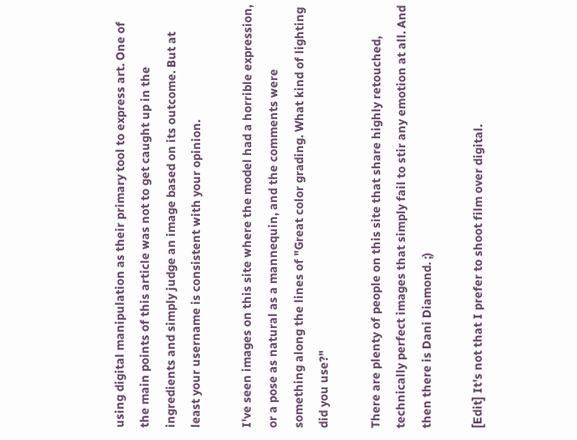using digital manipulation as their primary tool to express art. One of the main points of this article was not to get caught up in the ingredients and simply judge an image based on its outcome. But at least your username is consistent with your opinion.

I've seen images on this site where the model had a horrible expression, or a pose as natural as a mannequin, and the comments were something along the lines of "Great color grading. What kind of lighting did you use?"

There are plenty of people on this site that share highly retouched, technically perfect images that simply fail to stir any emotion at all. And then there is Dani Diamond. ;)

[Edit] It's not that I prefer to shoot film over digital.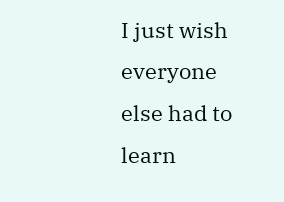I just wish everyone else had to learn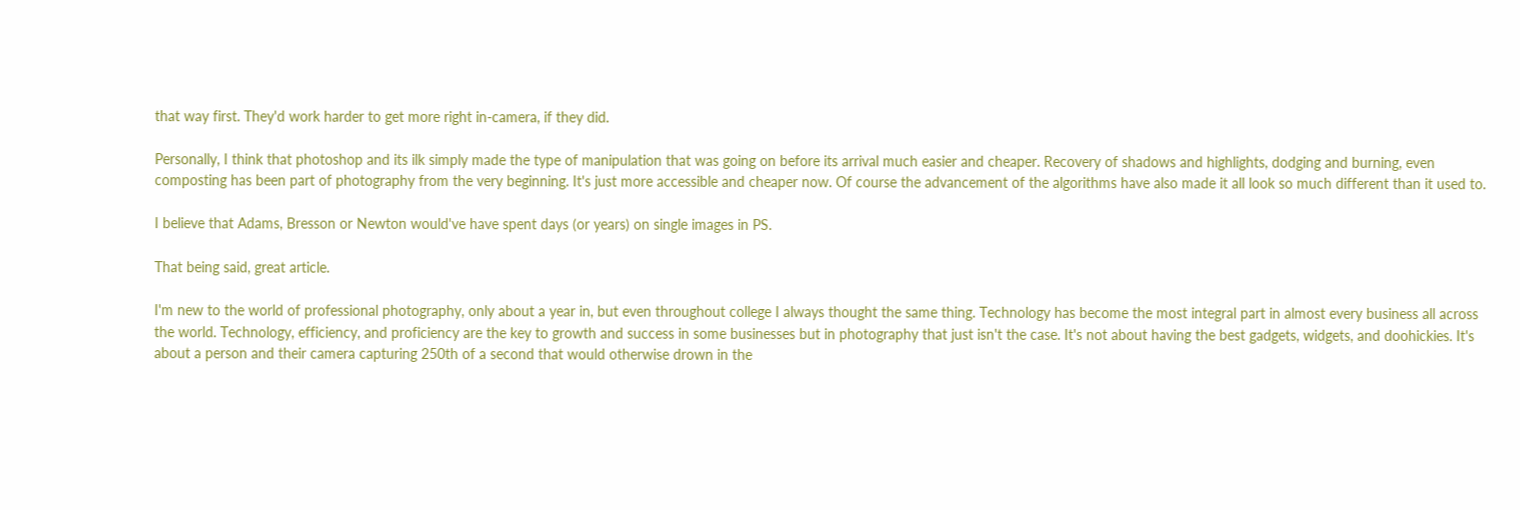that way first. They'd work harder to get more right in-camera, if they did.

Personally, I think that photoshop and its ilk simply made the type of manipulation that was going on before its arrival much easier and cheaper. Recovery of shadows and highlights, dodging and burning, even composting has been part of photography from the very beginning. It's just more accessible and cheaper now. Of course the advancement of the algorithms have also made it all look so much different than it used to.

I believe that Adams, Bresson or Newton would've have spent days (or years) on single images in PS.

That being said, great article.

I'm new to the world of professional photography, only about a year in, but even throughout college I always thought the same thing. Technology has become the most integral part in almost every business all across the world. Technology, efficiency, and proficiency are the key to growth and success in some businesses but in photography that just isn't the case. It's not about having the best gadgets, widgets, and doohickies. It's about a person and their camera capturing 250th of a second that would otherwise drown in the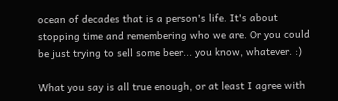ocean of decades that is a person's life. It's about stopping time and remembering who we are. Or you could be just trying to sell some beer... you know, whatever. :)

What you say is all true enough, or at least I agree with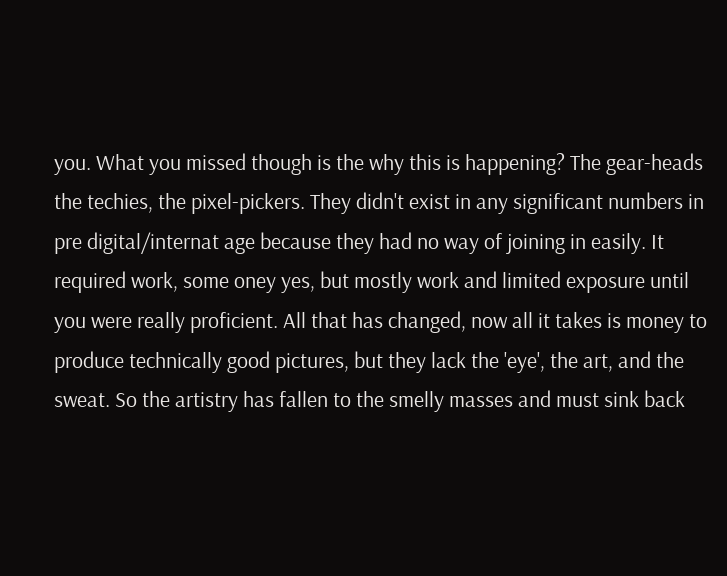you. What you missed though is the why this is happening? The gear-heads the techies, the pixel-pickers. They didn't exist in any significant numbers in pre digital/internat age because they had no way of joining in easily. It required work, some oney yes, but mostly work and limited exposure until you were really proficient. All that has changed, now all it takes is money to produce technically good pictures, but they lack the 'eye', the art, and the sweat. So the artistry has fallen to the smelly masses and must sink back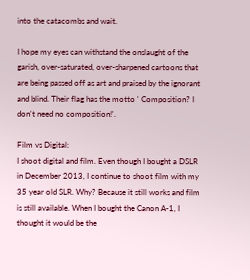into the catacombs and wait.

I hope my eyes can withstand the onslaught of the garish, over-saturated, over-sharpened cartoons that are being passed off as art and praised by the ignorant and blind. Their flag has the motto ' Composition? I don't need no composition!'.

Film vs Digital:
I shoot digital and film. Even though I bought a DSLR in December 2013, I continue to shoot film with my 35 year old SLR. Why? Because it still works and film is still available. When I bought the Canon A-1, I thought it would be the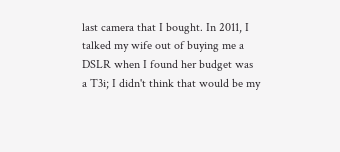last camera that I bought. In 2011, I talked my wife out of buying me a DSLR when I found her budget was a T3i; I didn't think that would be my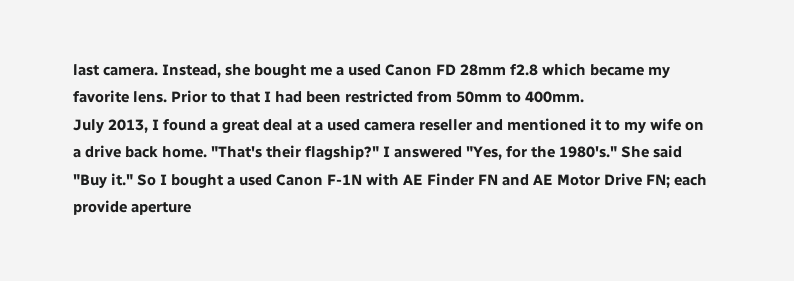last camera. Instead, she bought me a used Canon FD 28mm f2.8 which became my favorite lens. Prior to that I had been restricted from 50mm to 400mm.
July 2013, I found a great deal at a used camera reseller and mentioned it to my wife on a drive back home. "That's their flagship?" I answered "Yes, for the 1980's." She said "Buy it." So I bought a used Canon F-1N with AE Finder FN and AE Motor Drive FN; each provide aperture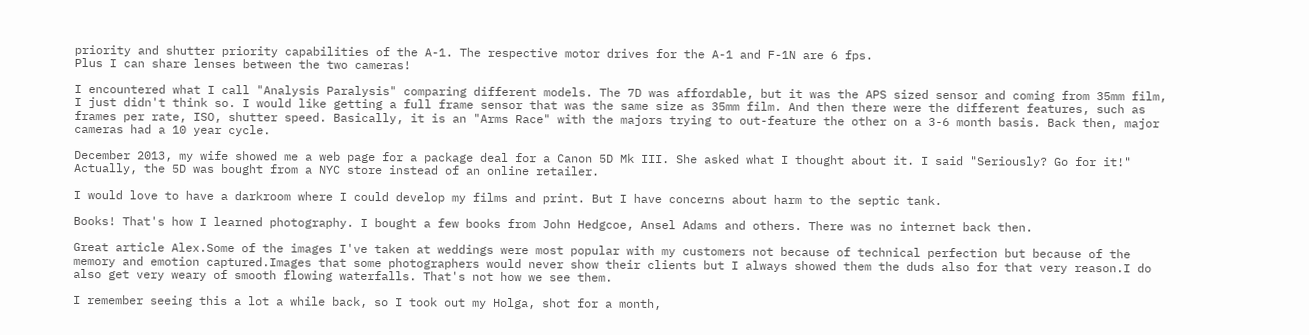priority and shutter priority capabilities of the A-1. The respective motor drives for the A-1 and F-1N are 6 fps.
Plus I can share lenses between the two cameras!

I encountered what I call "Analysis Paralysis" comparing different models. The 7D was affordable, but it was the APS sized sensor and coming from 35mm film, I just didn't think so. I would like getting a full frame sensor that was the same size as 35mm film. And then there were the different features, such as frames per rate, ISO, shutter speed. Basically, it is an "Arms Race" with the majors trying to out-feature the other on a 3-6 month basis. Back then, major cameras had a 10 year cycle.

December 2013, my wife showed me a web page for a package deal for a Canon 5D Mk III. She asked what I thought about it. I said "Seriously? Go for it!" Actually, the 5D was bought from a NYC store instead of an online retailer.

I would love to have a darkroom where I could develop my films and print. But I have concerns about harm to the septic tank.

Books! That's how I learned photography. I bought a few books from John Hedgcoe, Ansel Adams and others. There was no internet back then.

Great article Alex.Some of the images I've taken at weddings were most popular with my customers not because of technical perfection but because of the memory and emotion captured.Images that some photographers would never show their clients but I always showed them the duds also for that very reason.I do also get very weary of smooth flowing waterfalls. That's not how we see them.

I remember seeing this a lot a while back, so I took out my Holga, shot for a month,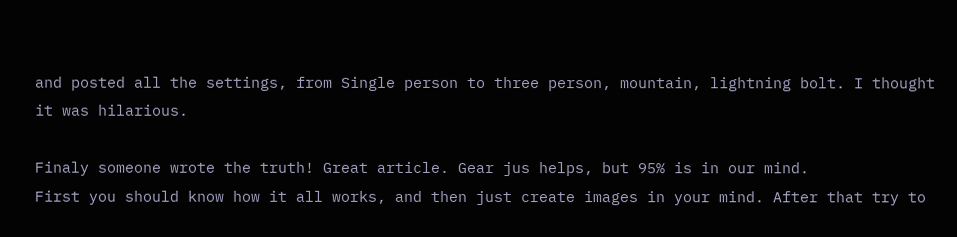and posted all the settings, from Single person to three person, mountain, lightning bolt. I thought it was hilarious.

Finaly someone wrote the truth! Great article. Gear jus helps, but 95% is in our mind.
First you should know how it all works, and then just create images in your mind. After that try to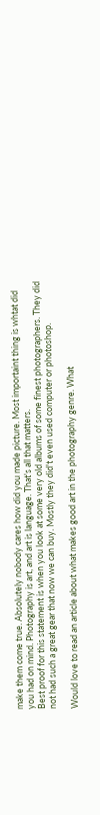make them come true. Absolutely nobody cares how did you made picture. Most importaint thing is whtat did you had on mind. Photography is art, and art is language. That's all that matters.
Best proof for this statement is when you look at some very old albums of some finest photographers. They did not had such a great gear that now we can buy. Mostly they did't even used computer or photoshop.

Would love to read an article about what makes good art in the photography genre. What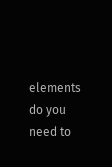elements do you need to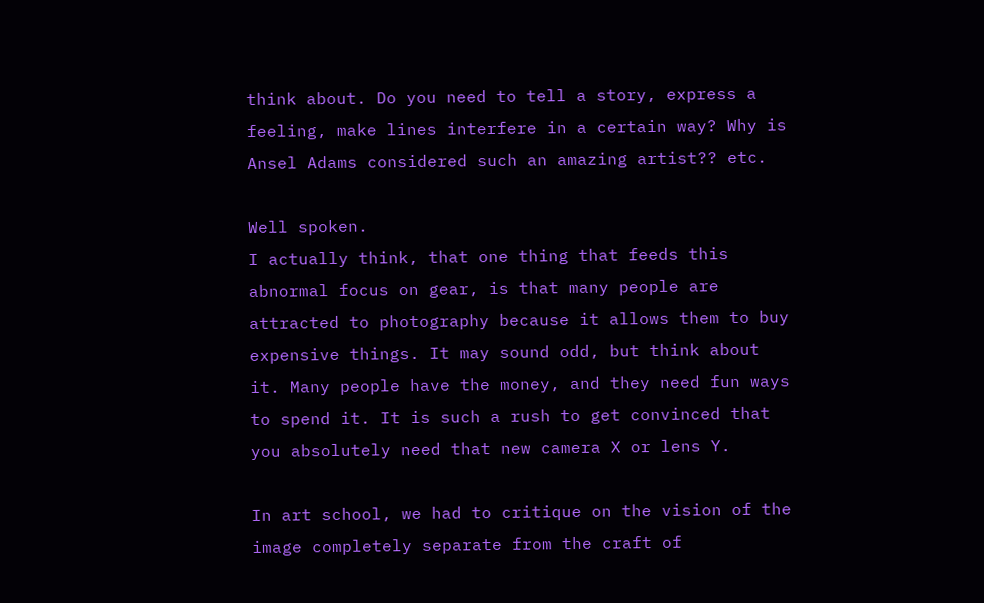think about. Do you need to tell a story, express a feeling, make lines interfere in a certain way? Why is Ansel Adams considered such an amazing artist?? etc.

Well spoken.
I actually think, that one thing that feeds this abnormal focus on gear, is that many people are attracted to photography because it allows them to buy expensive things. It may sound odd, but think about it. Many people have the money, and they need fun ways to spend it. It is such a rush to get convinced that you absolutely need that new camera X or lens Y.

In art school, we had to critique on the vision of the image completely separate from the craft of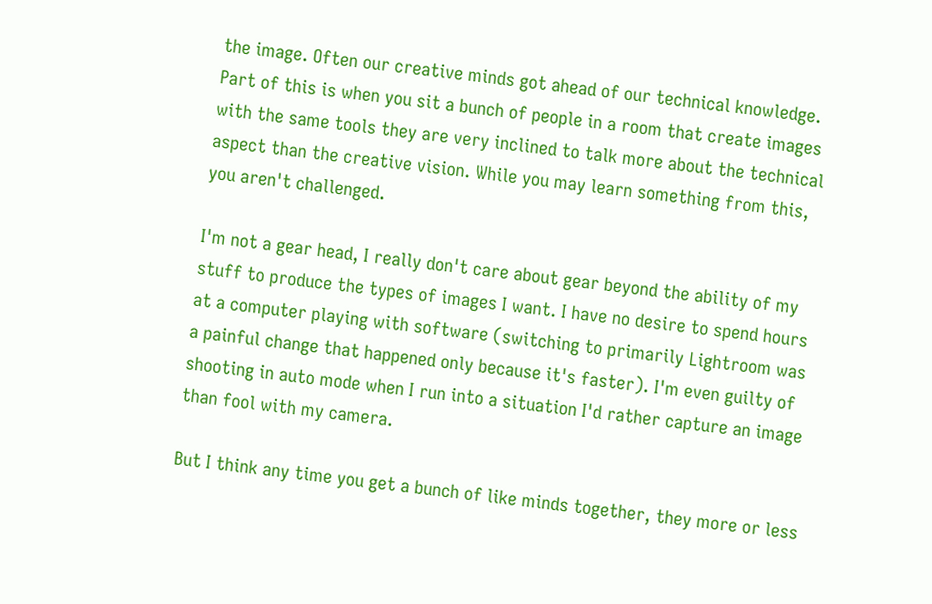the image. Often our creative minds got ahead of our technical knowledge. Part of this is when you sit a bunch of people in a room that create images with the same tools they are very inclined to talk more about the technical aspect than the creative vision. While you may learn something from this, you aren't challenged.

I'm not a gear head, I really don't care about gear beyond the ability of my stuff to produce the types of images I want. I have no desire to spend hours at a computer playing with software (switching to primarily Lightroom was a painful change that happened only because it's faster). I'm even guilty of shooting in auto mode when I run into a situation I'd rather capture an image than fool with my camera.

But I think any time you get a bunch of like minds together, they more or less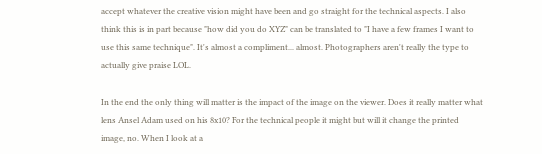accept whatever the creative vision might have been and go straight for the technical aspects. I also think this is in part because "how did you do XYZ" can be translated to "I have a few frames I want to use this same technique". It's almost a compliment... almost. Photographers aren't really the type to actually give praise LOL.

In the end the only thing will matter is the impact of the image on the viewer. Does it really matter what lens Ansel Adam used on his 8x10? For the technical people it might but will it change the printed image, no. When I look at a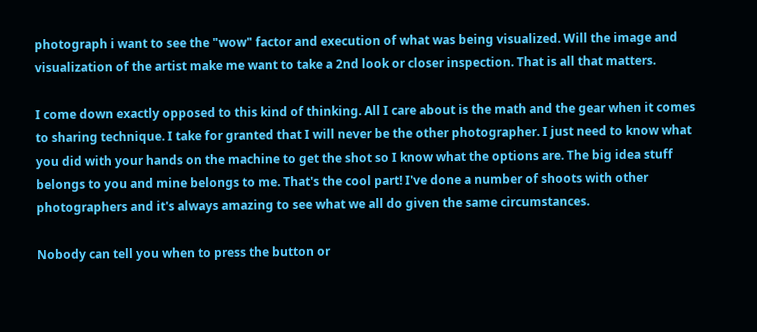photograph i want to see the "wow" factor and execution of what was being visualized. Will the image and visualization of the artist make me want to take a 2nd look or closer inspection. That is all that matters.

I come down exactly opposed to this kind of thinking. All I care about is the math and the gear when it comes to sharing technique. I take for granted that I will never be the other photographer. I just need to know what you did with your hands on the machine to get the shot so I know what the options are. The big idea stuff belongs to you and mine belongs to me. That's the cool part! I've done a number of shoots with other photographers and it's always amazing to see what we all do given the same circumstances.

Nobody can tell you when to press the button or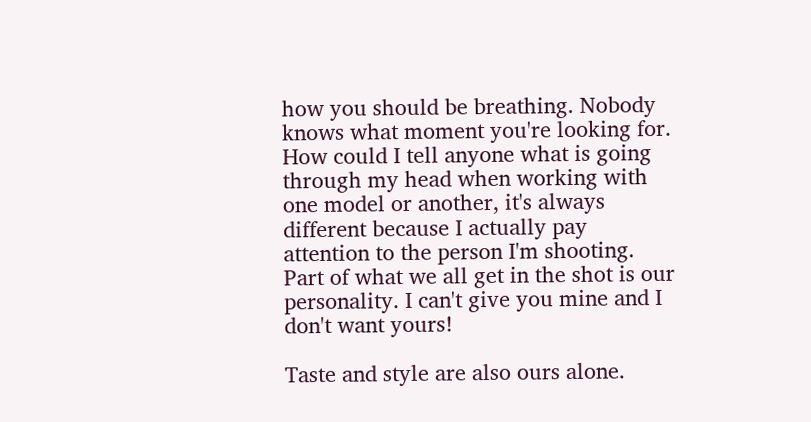how you should be breathing. Nobody knows what moment you're looking for. How could I tell anyone what is going through my head when working with one model or another, it's always different because I actually pay attention to the person I'm shooting. Part of what we all get in the shot is our personality. I can't give you mine and I don't want yours!

Taste and style are also ours alone.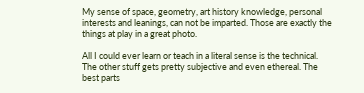My sense of space, geometry, art history knowledge, personal interests and leanings, can not be imparted. Those are exactly the things at play in a great photo.

All I could ever learn or teach in a literal sense is the technical. The other stuff gets pretty subjective and even ethereal. The best parts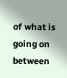of what is going on between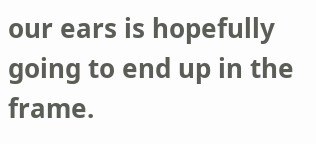our ears is hopefully going to end up in the frame.